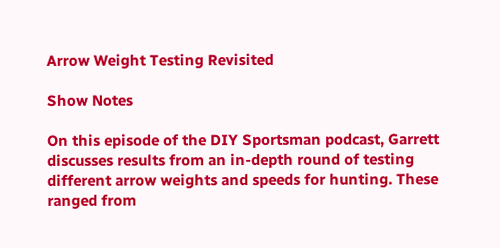Arrow Weight Testing Revisited

Show Notes

On this episode of the DIY Sportsman podcast, Garrett discusses results from an in-depth round of testing different arrow weights and speeds for hunting. These ranged from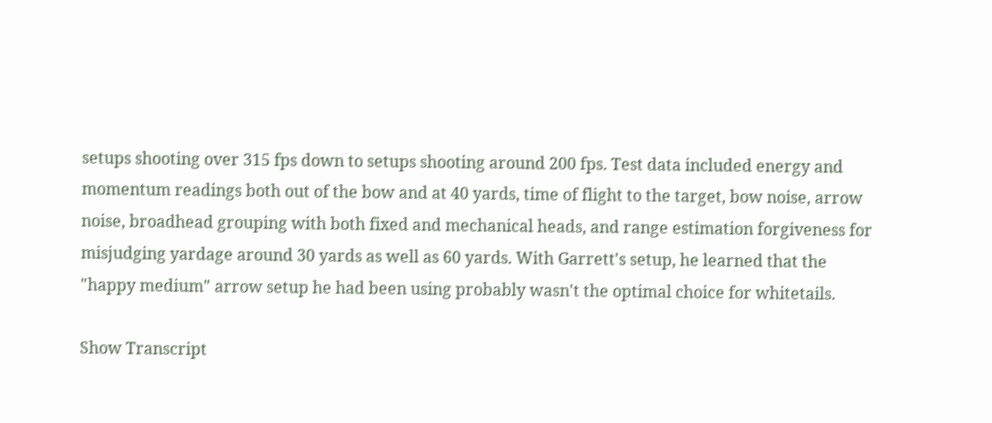setups shooting over 315 fps down to setups shooting around 200 fps. Test data included energy and momentum readings both out of the bow and at 40 yards, time of flight to the target, bow noise, arrow noise, broadhead grouping with both fixed and mechanical heads, and range estimation forgiveness for misjudging yardage around 30 yards as well as 60 yards. With Garrett's setup, he learned that the "happy medium" arrow setup he had been using probably wasn't the optimal choice for whitetails.

Show Transcript